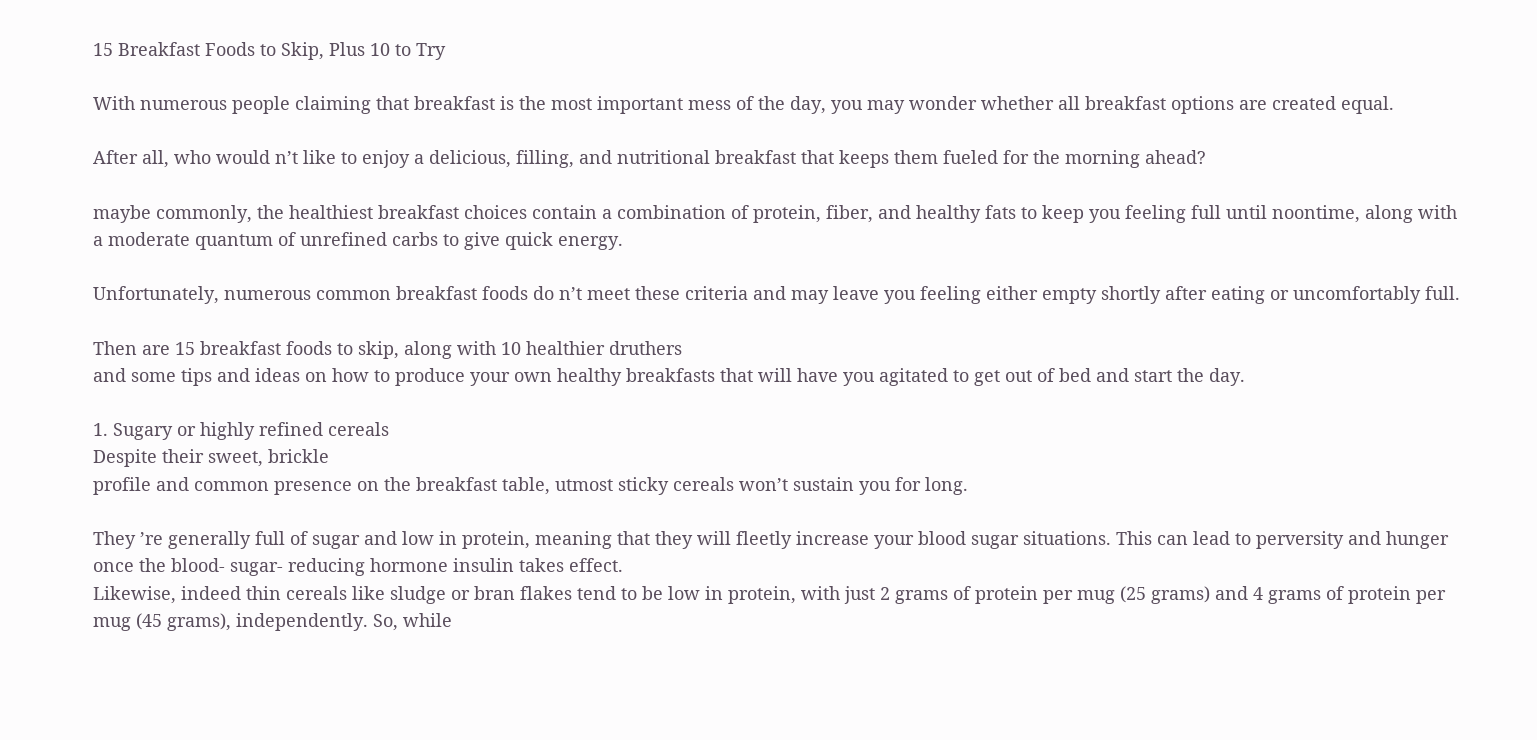15 Breakfast Foods to Skip, Plus 10 to Try

With numerous people claiming that breakfast is the most important mess of the day, you may wonder whether all breakfast options are created equal.

After all, who would n’t like to enjoy a delicious, filling, and nutritional breakfast that keeps them fueled for the morning ahead?

maybe commonly, the healthiest breakfast choices contain a combination of protein, fiber, and healthy fats to keep you feeling full until noontime, along with a moderate quantum of unrefined carbs to give quick energy.

Unfortunately, numerous common breakfast foods do n’t meet these criteria and may leave you feeling either empty shortly after eating or uncomfortably full.

Then are 15 breakfast foods to skip, along with 10 healthier druthers
and some tips and ideas on how to produce your own healthy breakfasts that will have you agitated to get out of bed and start the day.

1. Sugary or highly refined cereals
Despite their sweet, brickle
profile and common presence on the breakfast table, utmost sticky cereals won’t sustain you for long.

They ’re generally full of sugar and low in protein, meaning that they will fleetly increase your blood sugar situations. This can lead to perversity and hunger once the blood- sugar- reducing hormone insulin takes effect.
Likewise, indeed thin cereals like sludge or bran flakes tend to be low in protein, with just 2 grams of protein per mug (25 grams) and 4 grams of protein per mug (45 grams), independently. So, while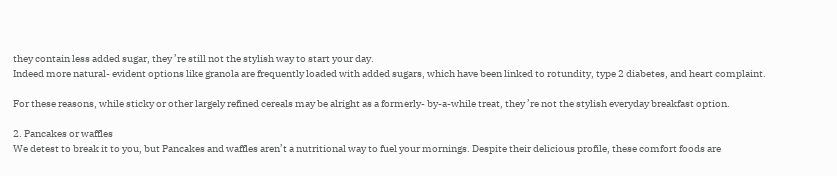they contain less added sugar, they ’re still not the stylish way to start your day.
Indeed more natural- evident options like granola are frequently loaded with added sugars, which have been linked to rotundity, type 2 diabetes, and heart complaint.

For these reasons, while sticky or other largely refined cereals may be alright as a formerly- by-a-while treat, they ’re not the stylish everyday breakfast option.

2. Pancakes or waffles
We detest to break it to you, but Pancakes and waffles aren’t a nutritional way to fuel your mornings. Despite their delicious profile, these comfort foods are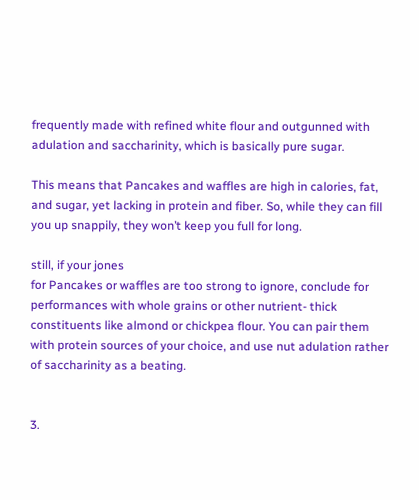frequently made with refined white flour and outgunned with adulation and saccharinity, which is basically pure sugar.

This means that Pancakes and waffles are high in calories, fat, and sugar, yet lacking in protein and fiber. So, while they can fill you up snappily, they won’t keep you full for long.

still, if your jones
for Pancakes or waffles are too strong to ignore, conclude for performances with whole grains or other nutrient- thick constituents like almond or chickpea flour. You can pair them with protein sources of your choice, and use nut adulation rather of saccharinity as a beating.


3.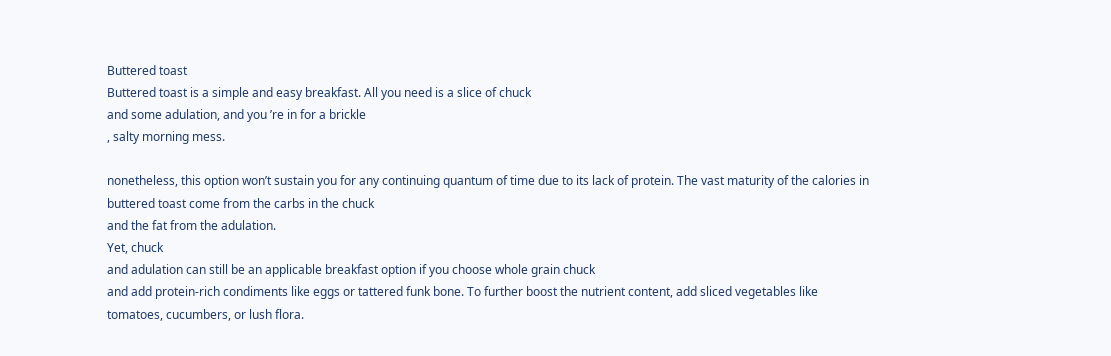Buttered toast
Buttered toast is a simple and easy breakfast. All you need is a slice of chuck
and some adulation, and you ’re in for a brickle
, salty morning mess.

nonetheless, this option won’t sustain you for any continuing quantum of time due to its lack of protein. The vast maturity of the calories in buttered toast come from the carbs in the chuck
and the fat from the adulation.
Yet, chuck
and adulation can still be an applicable breakfast option if you choose whole grain chuck
and add protein-rich condiments like eggs or tattered funk bone. To further boost the nutrient content, add sliced vegetables like tomatoes, cucumbers, or lush flora.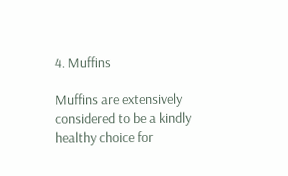4. Muffins

Muffins are extensively considered to be a kindly
healthy choice for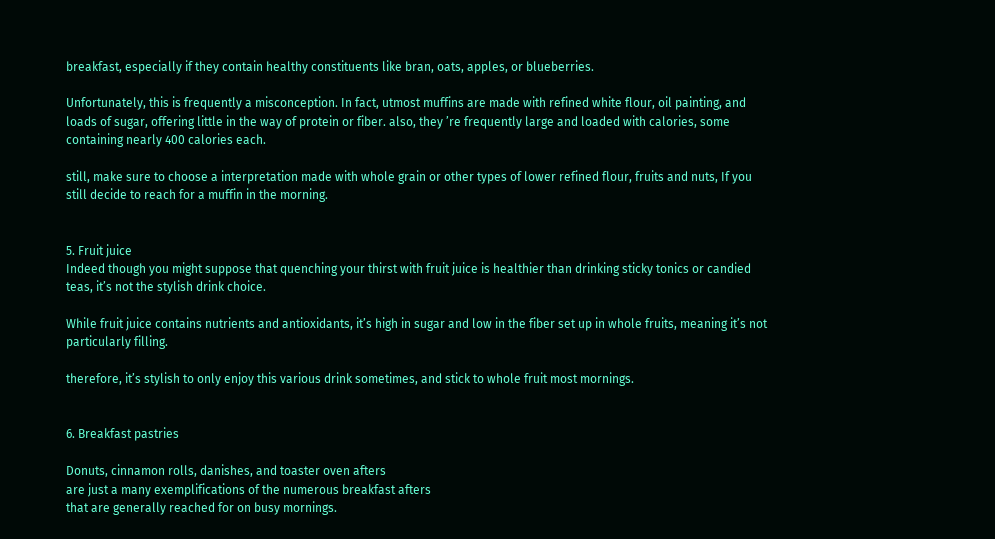breakfast, especially if they contain healthy constituents like bran, oats, apples, or blueberries.

Unfortunately, this is frequently a misconception. In fact, utmost muffins are made with refined white flour, oil painting, and loads of sugar, offering little in the way of protein or fiber. also, they ’re frequently large and loaded with calories, some containing nearly 400 calories each.

still, make sure to choose a interpretation made with whole grain or other types of lower refined flour, fruits and nuts, If you still decide to reach for a muffin in the morning.


5. Fruit juice
Indeed though you might suppose that quenching your thirst with fruit juice is healthier than drinking sticky tonics or candied teas, it’s not the stylish drink choice.

While fruit juice contains nutrients and antioxidants, it’s high in sugar and low in the fiber set up in whole fruits, meaning it’s not particularly filling.

therefore, it’s stylish to only enjoy this various drink sometimes, and stick to whole fruit most mornings.


6. Breakfast pastries

Donuts, cinnamon rolls, danishes, and toaster oven afters
are just a many exemplifications of the numerous breakfast afters
that are generally reached for on busy mornings.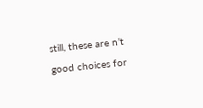still, these are n’t good choices for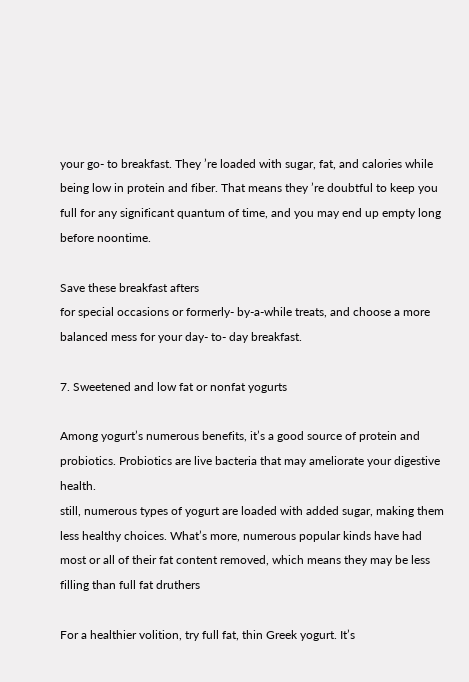your go- to breakfast. They ’re loaded with sugar, fat, and calories while being low in protein and fiber. That means they ’re doubtful to keep you full for any significant quantum of time, and you may end up empty long before noontime.

Save these breakfast afters
for special occasions or formerly- by-a-while treats, and choose a more balanced mess for your day- to- day breakfast.

7. Sweetened and low fat or nonfat yogurts

Among yogurt’s numerous benefits, it’s a good source of protein and probiotics. Probiotics are live bacteria that may ameliorate your digestive health.
still, numerous types of yogurt are loaded with added sugar, making them less healthy choices. What’s more, numerous popular kinds have had most or all of their fat content removed, which means they may be less filling than full fat druthers

For a healthier volition, try full fat, thin Greek yogurt. It’s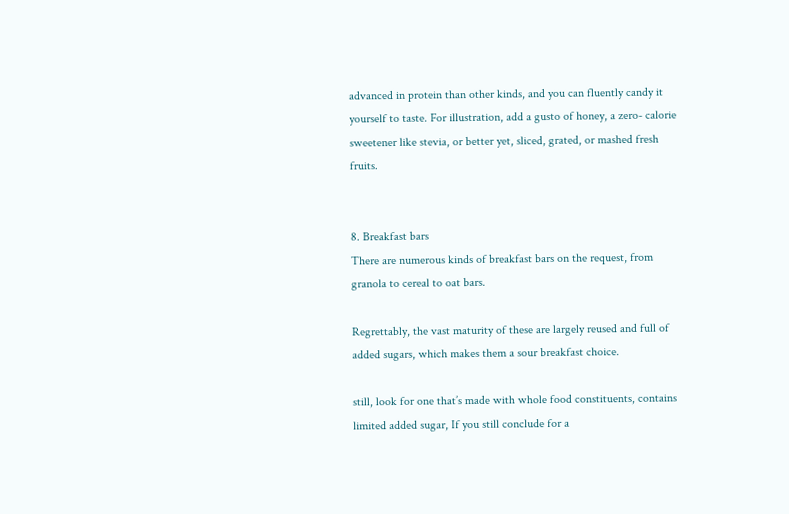advanced in protein than other kinds, and you can fluently candy it yourself to taste. For illustration, add a gusto of honey, a zero- calorie sweetener like stevia, or better yet, sliced, grated, or mashed fresh fruits.


8. Breakfast bars
There are numerous kinds of breakfast bars on the request, from granola to cereal to oat bars.

Regrettably, the vast maturity of these are largely reused and full of added sugars, which makes them a sour breakfast choice.

still, look for one that’s made with whole food constituents, contains limited added sugar, If you still conclude for a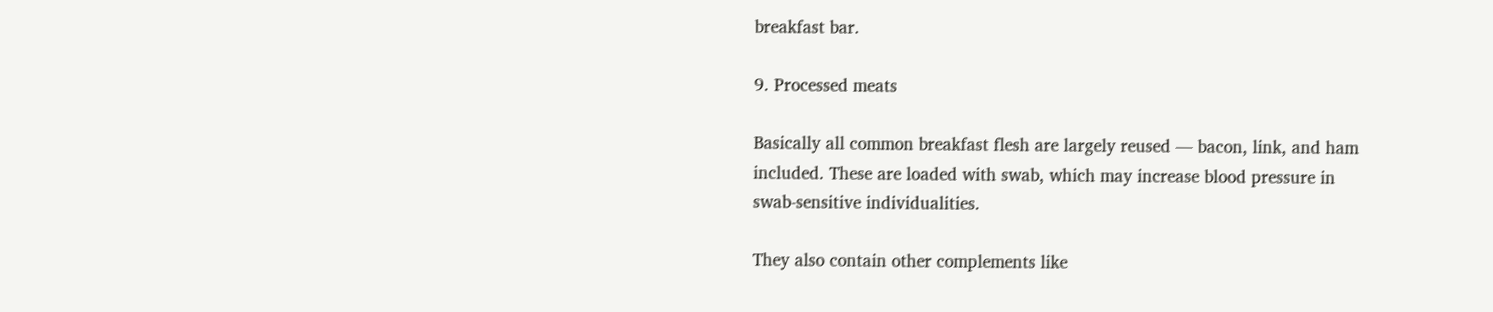breakfast bar.

9. Processed meats

Basically all common breakfast flesh are largely reused — bacon, link, and ham included. These are loaded with swab, which may increase blood pressure in swab-sensitive individualities.

They also contain other complements like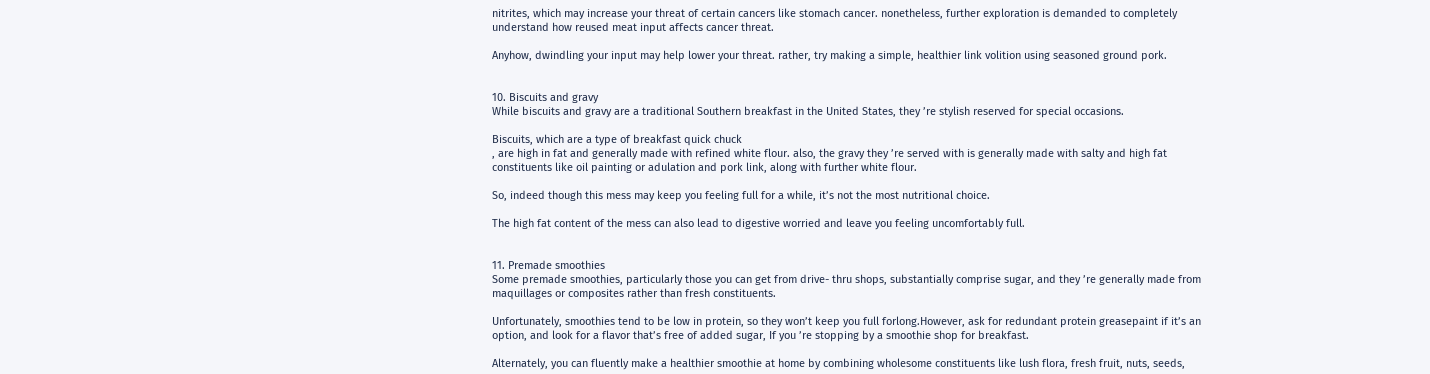nitrites, which may increase your threat of certain cancers like stomach cancer. nonetheless, further exploration is demanded to completely understand how reused meat input affects cancer threat.

Anyhow, dwindling your input may help lower your threat. rather, try making a simple, healthier link volition using seasoned ground pork.


10. Biscuits and gravy
While biscuits and gravy are a traditional Southern breakfast in the United States, they ’re stylish reserved for special occasions.

Biscuits, which are a type of breakfast quick chuck
, are high in fat and generally made with refined white flour. also, the gravy they ’re served with is generally made with salty and high fat constituents like oil painting or adulation and pork link, along with further white flour.

So, indeed though this mess may keep you feeling full for a while, it’s not the most nutritional choice.

The high fat content of the mess can also lead to digestive worried and leave you feeling uncomfortably full.


11. Premade smoothies
Some premade smoothies, particularly those you can get from drive- thru shops, substantially comprise sugar, and they ’re generally made from maquillages or composites rather than fresh constituents.

Unfortunately, smoothies tend to be low in protein, so they won’t keep you full forlong.However, ask for redundant protein greasepaint if it’s an option, and look for a flavor that’s free of added sugar, If you ’re stopping by a smoothie shop for breakfast.

Alternately, you can fluently make a healthier smoothie at home by combining wholesome constituents like lush flora, fresh fruit, nuts, seeds,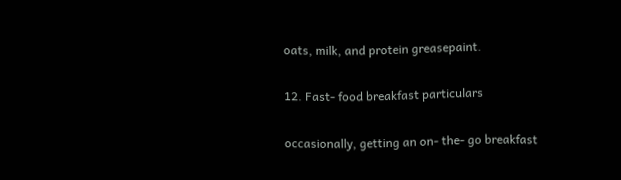oats, milk, and protein greasepaint.

12. Fast- food breakfast particulars

occasionally, getting an on- the- go breakfast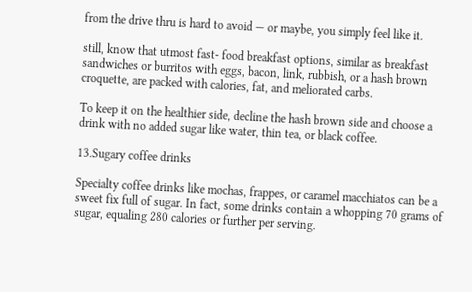from the drive thru is hard to avoid — or maybe, you simply feel like it.

still, know that utmost fast- food breakfast options, similar as breakfast sandwiches or burritos with eggs, bacon, link, rubbish, or a hash brown croquette, are packed with calories, fat, and meliorated carbs.

To keep it on the healthier side, decline the hash brown side and choose a drink with no added sugar like water, thin tea, or black coffee.

13.Sugary coffee drinks

Specialty coffee drinks like mochas, frappes, or caramel macchiatos can be a sweet fix full of sugar. In fact, some drinks contain a whopping 70 grams of sugar, equaling 280 calories or further per serving.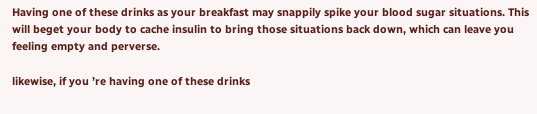Having one of these drinks as your breakfast may snappily spike your blood sugar situations. This will beget your body to cache insulin to bring those situations back down, which can leave you feeling empty and perverse.

likewise, if you ’re having one of these drinks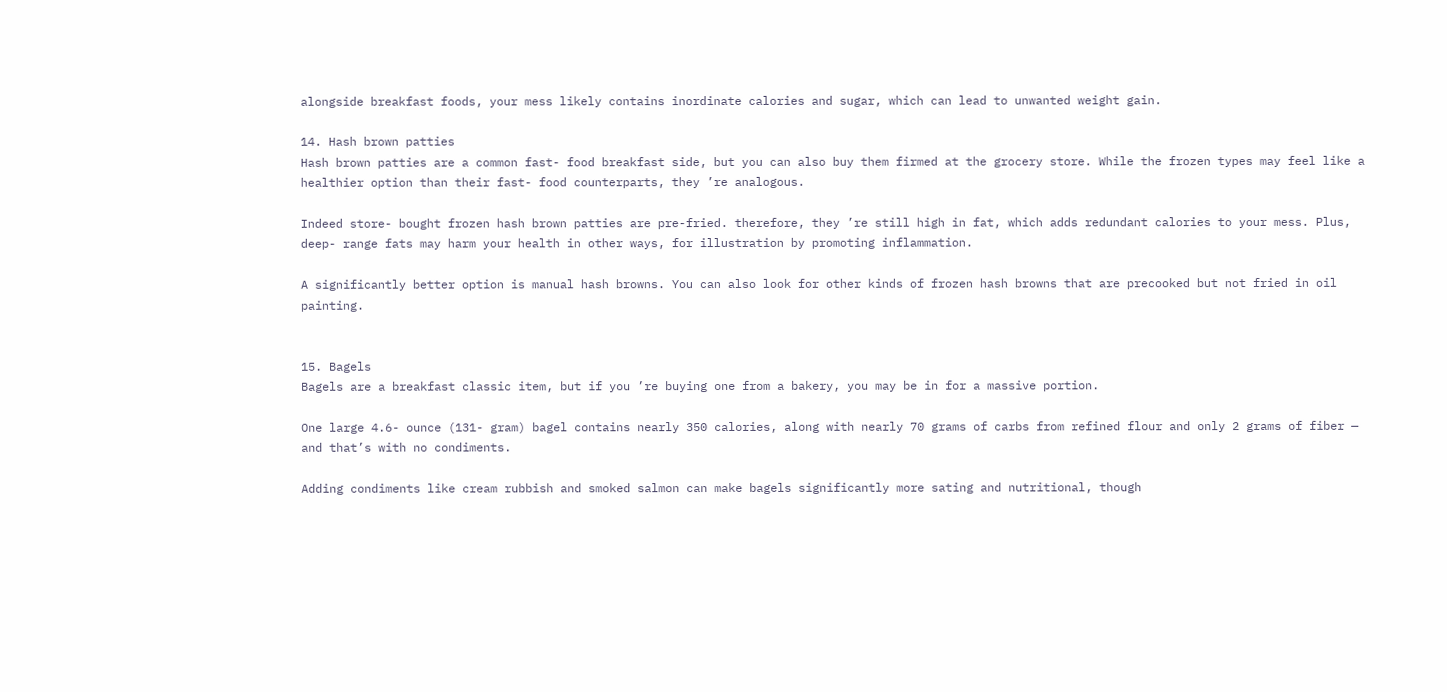alongside breakfast foods, your mess likely contains inordinate calories and sugar, which can lead to unwanted weight gain.

14. Hash brown patties
Hash brown patties are a common fast- food breakfast side, but you can also buy them firmed at the grocery store. While the frozen types may feel like a healthier option than their fast- food counterparts, they ’re analogous.

Indeed store- bought frozen hash brown patties are pre-fried. therefore, they ’re still high in fat, which adds redundant calories to your mess. Plus, deep- range fats may harm your health in other ways, for illustration by promoting inflammation.

A significantly better option is manual hash browns. You can also look for other kinds of frozen hash browns that are precooked but not fried in oil painting.


15. Bagels
Bagels are a breakfast classic item, but if you ’re buying one from a bakery, you may be in for a massive portion.

One large 4.6- ounce (131- gram) bagel contains nearly 350 calories, along with nearly 70 grams of carbs from refined flour and only 2 grams of fiber — and that’s with no condiments.

Adding condiments like cream rubbish and smoked salmon can make bagels significantly more sating and nutritional, though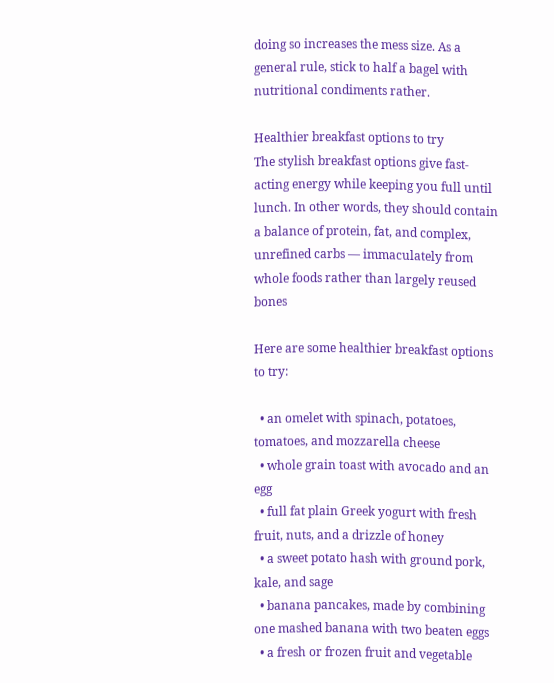doing so increases the mess size. As a general rule, stick to half a bagel with nutritional condiments rather.

Healthier breakfast options to try
The stylish breakfast options give fast- acting energy while keeping you full until lunch. In other words, they should contain a balance of protein, fat, and complex, unrefined carbs — immaculately from whole foods rather than largely reused bones

Here are some healthier breakfast options to try:

  • an omelet with spinach, potatoes, tomatoes, and mozzarella cheese
  • whole grain toast with avocado and an egg
  • full fat plain Greek yogurt with fresh fruit, nuts, and a drizzle of honey
  • a sweet potato hash with ground pork, kale, and sage
  • banana pancakes, made by combining one mashed banana with two beaten eggs
  • a fresh or frozen fruit and vegetable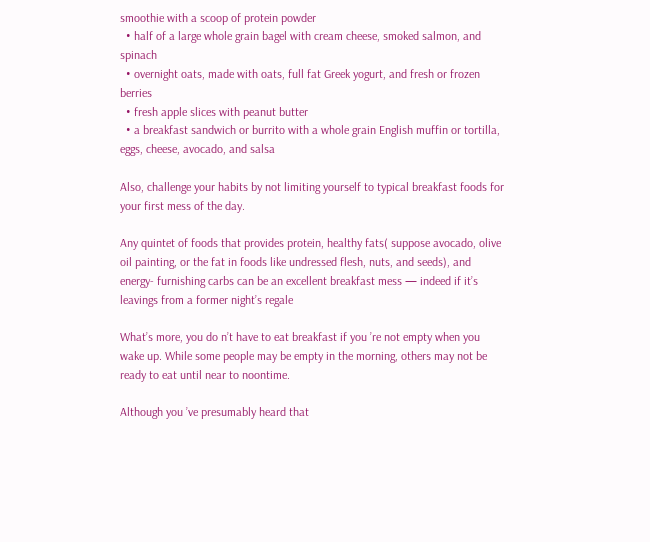smoothie with a scoop of protein powder
  • half of a large whole grain bagel with cream cheese, smoked salmon, and spinach
  • overnight oats, made with oats, full fat Greek yogurt, and fresh or frozen berries
  • fresh apple slices with peanut butter
  • a breakfast sandwich or burrito with a whole grain English muffin or tortilla, eggs, cheese, avocado, and salsa

Also, challenge your habits by not limiting yourself to typical breakfast foods for your first mess of the day.

Any quintet of foods that provides protein, healthy fats( suppose avocado, olive oil painting, or the fat in foods like undressed flesh, nuts, and seeds), and energy- furnishing carbs can be an excellent breakfast mess — indeed if it’s leavings from a former night’s regale

What’s more, you do n’t have to eat breakfast if you ’re not empty when you wake up. While some people may be empty in the morning, others may not be ready to eat until near to noontime.

Although you ’ve presumably heard that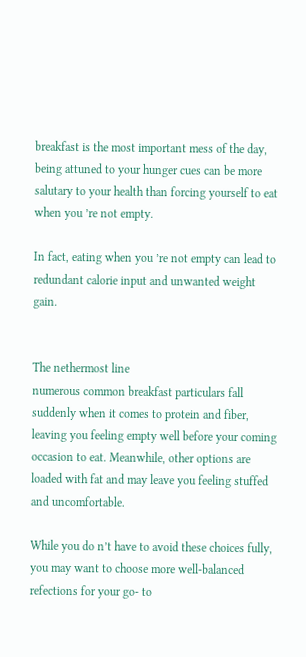breakfast is the most important mess of the day, being attuned to your hunger cues can be more salutary to your health than forcing yourself to eat when you ’re not empty.

In fact, eating when you ’re not empty can lead to redundant calorie input and unwanted weight gain.


The nethermost line
numerous common breakfast particulars fall suddenly when it comes to protein and fiber, leaving you feeling empty well before your coming occasion to eat. Meanwhile, other options are loaded with fat and may leave you feeling stuffed and uncomfortable.

While you do n’t have to avoid these choices fully, you may want to choose more well-balanced refections for your go- to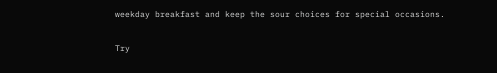weekday breakfast and keep the sour choices for special occasions.

Try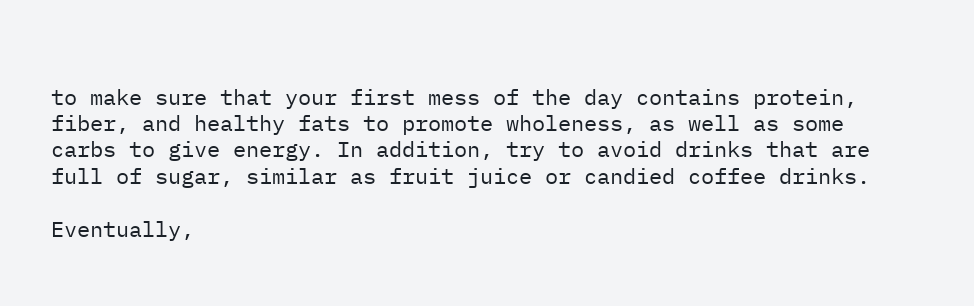to make sure that your first mess of the day contains protein, fiber, and healthy fats to promote wholeness, as well as some carbs to give energy. In addition, try to avoid drinks that are full of sugar, similar as fruit juice or candied coffee drinks.

Eventually,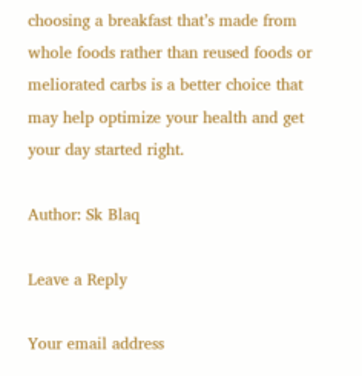choosing a breakfast that’s made from whole foods rather than reused foods or meliorated carbs is a better choice that may help optimize your health and get your day started right.

Author: Sk Blaq

Leave a Reply

Your email address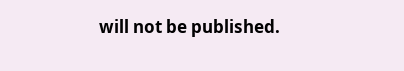will not be published.